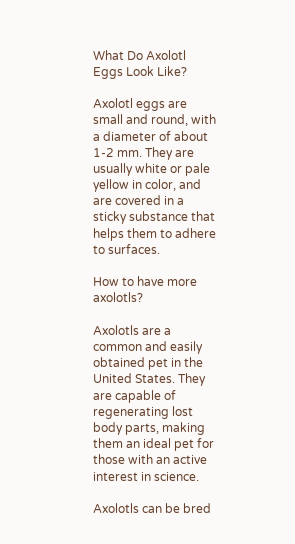What Do Axolotl Eggs Look Like?

Axolotl eggs are small and round, with a diameter of about 1-2 mm. They are usually white or pale yellow in color, and are covered in a sticky substance that helps them to adhere to surfaces.

How to have more axolotls?

Axolotls are a common and easily obtained pet in the United States. They are capable of regenerating lost body parts, making them an ideal pet for those with an active interest in science.

Axolotls can be bred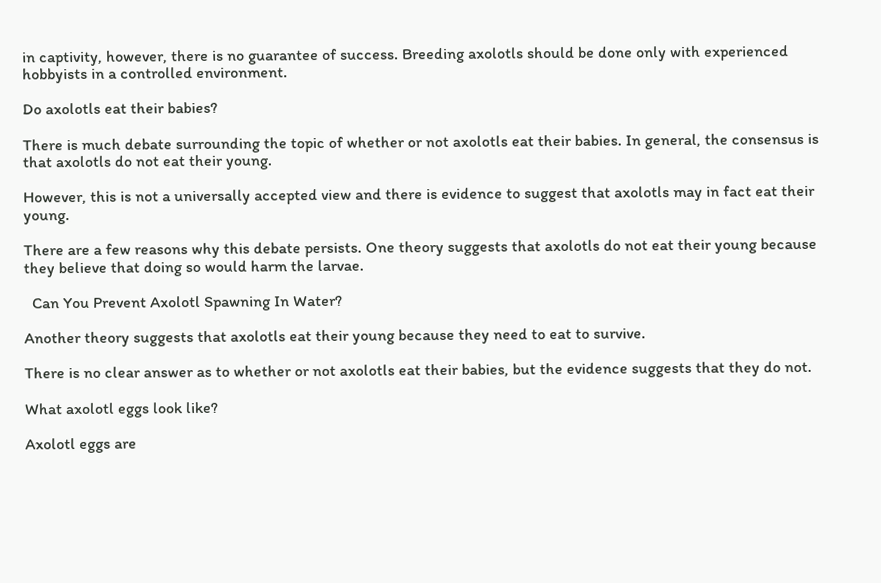in captivity, however, there is no guarantee of success. Breeding axolotls should be done only with experienced hobbyists in a controlled environment.

Do axolotls eat their babies?

There is much debate surrounding the topic of whether or not axolotls eat their babies. In general, the consensus is that axolotls do not eat their young.

However, this is not a universally accepted view and there is evidence to suggest that axolotls may in fact eat their young.

There are a few reasons why this debate persists. One theory suggests that axolotls do not eat their young because they believe that doing so would harm the larvae.

  Can You Prevent Axolotl Spawning In Water?

Another theory suggests that axolotls eat their young because they need to eat to survive.

There is no clear answer as to whether or not axolotls eat their babies, but the evidence suggests that they do not.

What axolotl eggs look like?

Axolotl eggs are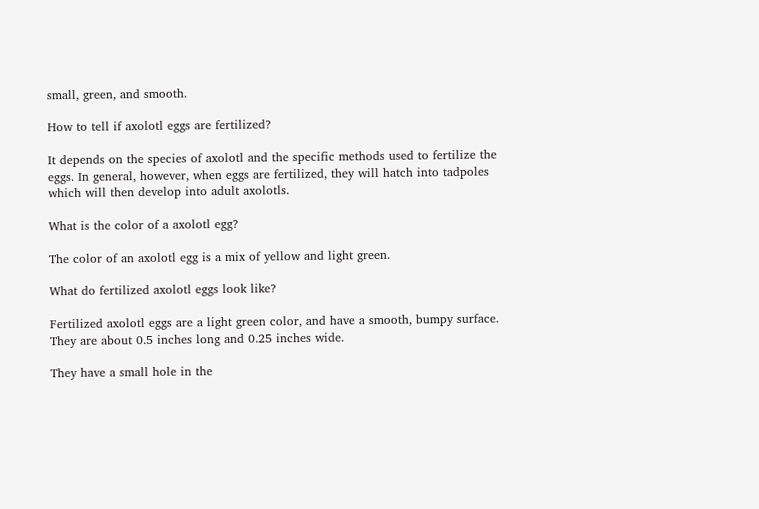small, green, and smooth.

How to tell if axolotl eggs are fertilized?

It depends on the species of axolotl and the specific methods used to fertilize the eggs. In general, however, when eggs are fertilized, they will hatch into tadpoles which will then develop into adult axolotls.

What is the color of a axolotl egg?

The color of an axolotl egg is a mix of yellow and light green.

What do fertilized axolotl eggs look like?

Fertilized axolotl eggs are a light green color, and have a smooth, bumpy surface. They are about 0.5 inches long and 0.25 inches wide.

They have a small hole in the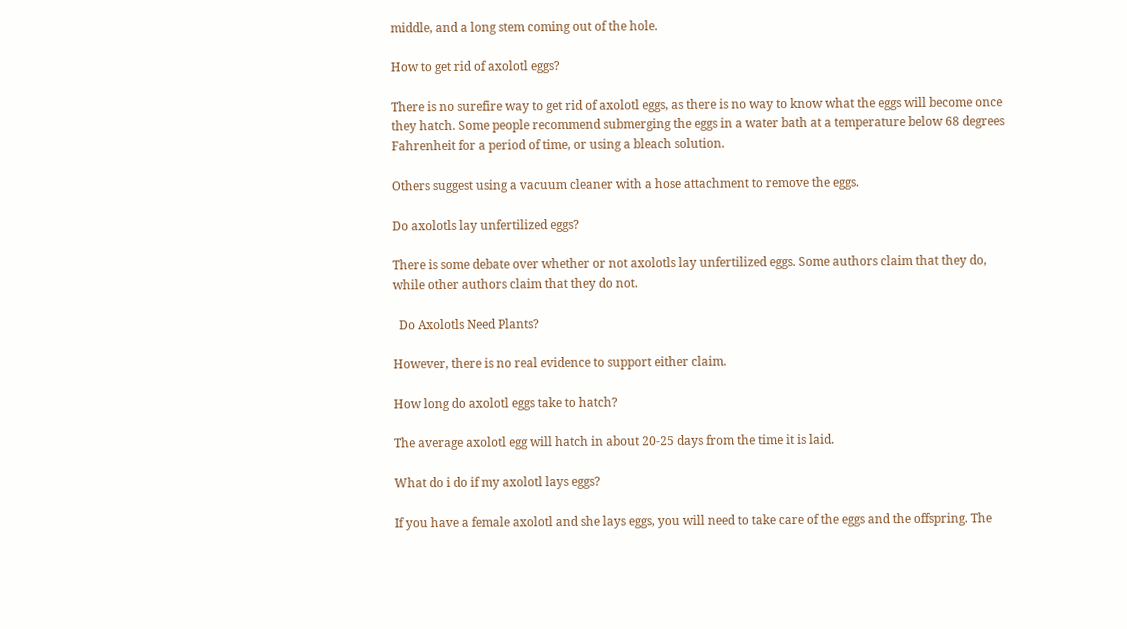middle, and a long stem coming out of the hole.

How to get rid of axolotl eggs?

There is no surefire way to get rid of axolotl eggs, as there is no way to know what the eggs will become once they hatch. Some people recommend submerging the eggs in a water bath at a temperature below 68 degrees Fahrenheit for a period of time, or using a bleach solution.

Others suggest using a vacuum cleaner with a hose attachment to remove the eggs.

Do axolotls lay unfertilized eggs?

There is some debate over whether or not axolotls lay unfertilized eggs. Some authors claim that they do, while other authors claim that they do not.

  Do Axolotls Need Plants?

However, there is no real evidence to support either claim.

How long do axolotl eggs take to hatch?

The average axolotl egg will hatch in about 20-25 days from the time it is laid.

What do i do if my axolotl lays eggs?

If you have a female axolotl and she lays eggs, you will need to take care of the eggs and the offspring. The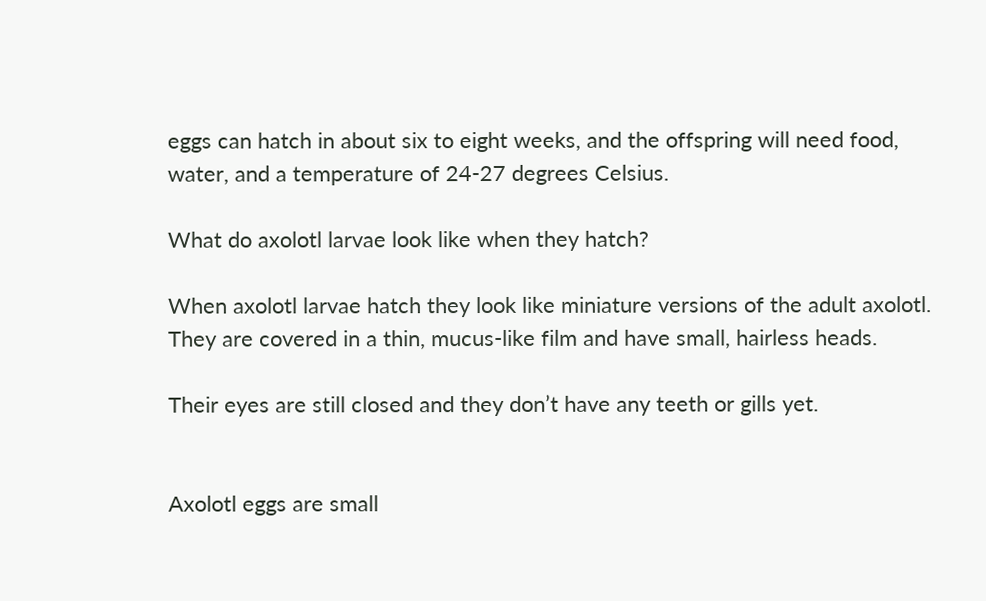eggs can hatch in about six to eight weeks, and the offspring will need food, water, and a temperature of 24-27 degrees Celsius.

What do axolotl larvae look like when they hatch?

When axolotl larvae hatch they look like miniature versions of the adult axolotl. They are covered in a thin, mucus-like film and have small, hairless heads.

Their eyes are still closed and they don’t have any teeth or gills yet.


Axolotl eggs are small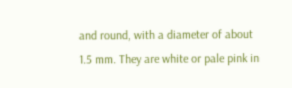and round, with a diameter of about 1.5 mm. They are white or pale pink in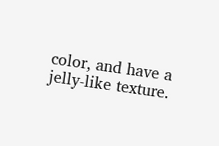color, and have a jelly-like texture.